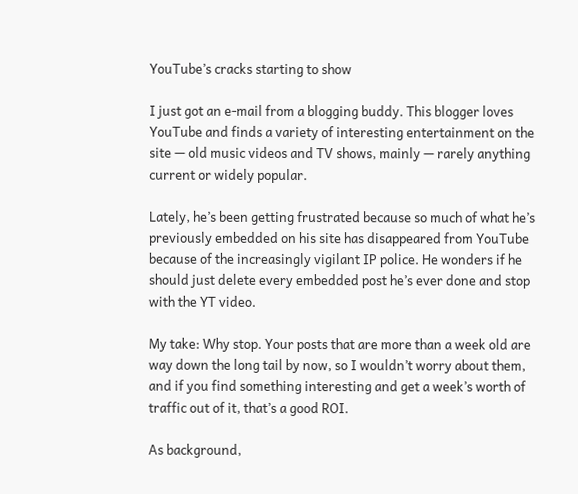YouTube’s cracks starting to show

I just got an e-mail from a blogging buddy. This blogger loves YouTube and finds a variety of interesting entertainment on the site — old music videos and TV shows, mainly — rarely anything current or widely popular.

Lately, he’s been getting frustrated because so much of what he’s previously embedded on his site has disappeared from YouTube because of the increasingly vigilant IP police. He wonders if he should just delete every embedded post he’s ever done and stop with the YT video.

My take: Why stop. Your posts that are more than a week old are way down the long tail by now, so I wouldn’t worry about them, and if you find something interesting and get a week’s worth of traffic out of it, that’s a good ROI.

As background,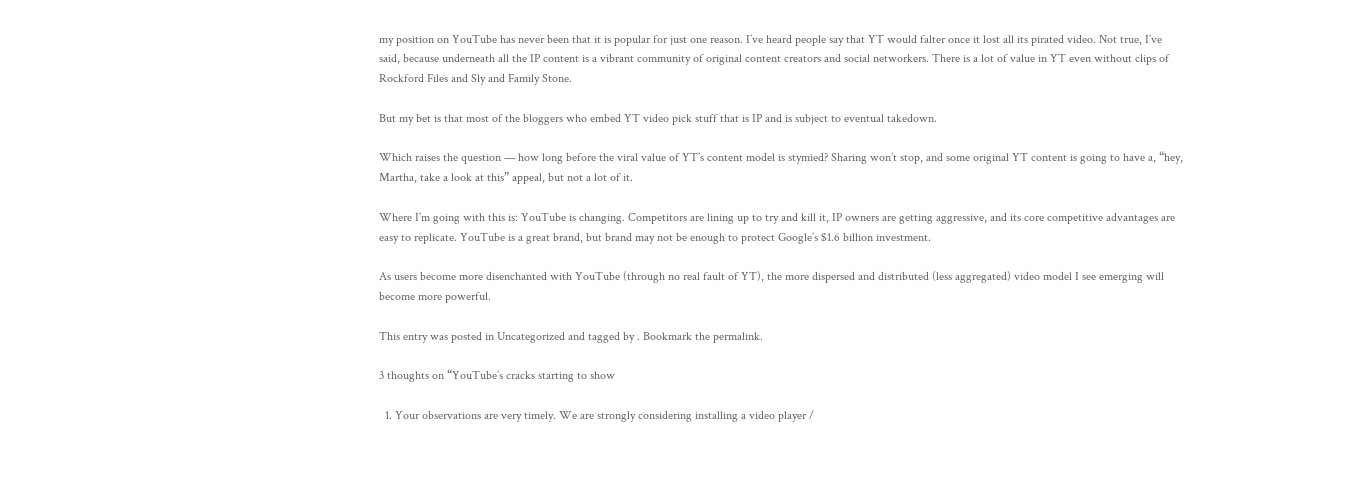my position on YouTube has never been that it is popular for just one reason. I’ve heard people say that YT would falter once it lost all its pirated video. Not true, I’ve said, because underneath all the IP content is a vibrant community of original content creators and social networkers. There is a lot of value in YT even without clips of Rockford Files and Sly and Family Stone.

But my bet is that most of the bloggers who embed YT video pick stuff that is IP and is subject to eventual takedown.

Which raises the question — how long before the viral value of YT’s content model is stymied? Sharing won’t stop, and some original YT content is going to have a, “hey, Martha, take a look at this” appeal, but not a lot of it.

Where I’m going with this is: YouTube is changing. Competitors are lining up to try and kill it, IP owners are getting aggressive, and its core competitive advantages are easy to replicate. YouTube is a great brand, but brand may not be enough to protect Google’s $1.6 billion investment.

As users become more disenchanted with YouTube (through no real fault of YT), the more dispersed and distributed (less aggregated) video model I see emerging will become more powerful.

This entry was posted in Uncategorized and tagged by . Bookmark the permalink.

3 thoughts on “YouTube’s cracks starting to show

  1. Your observations are very timely. We are strongly considering installing a video player /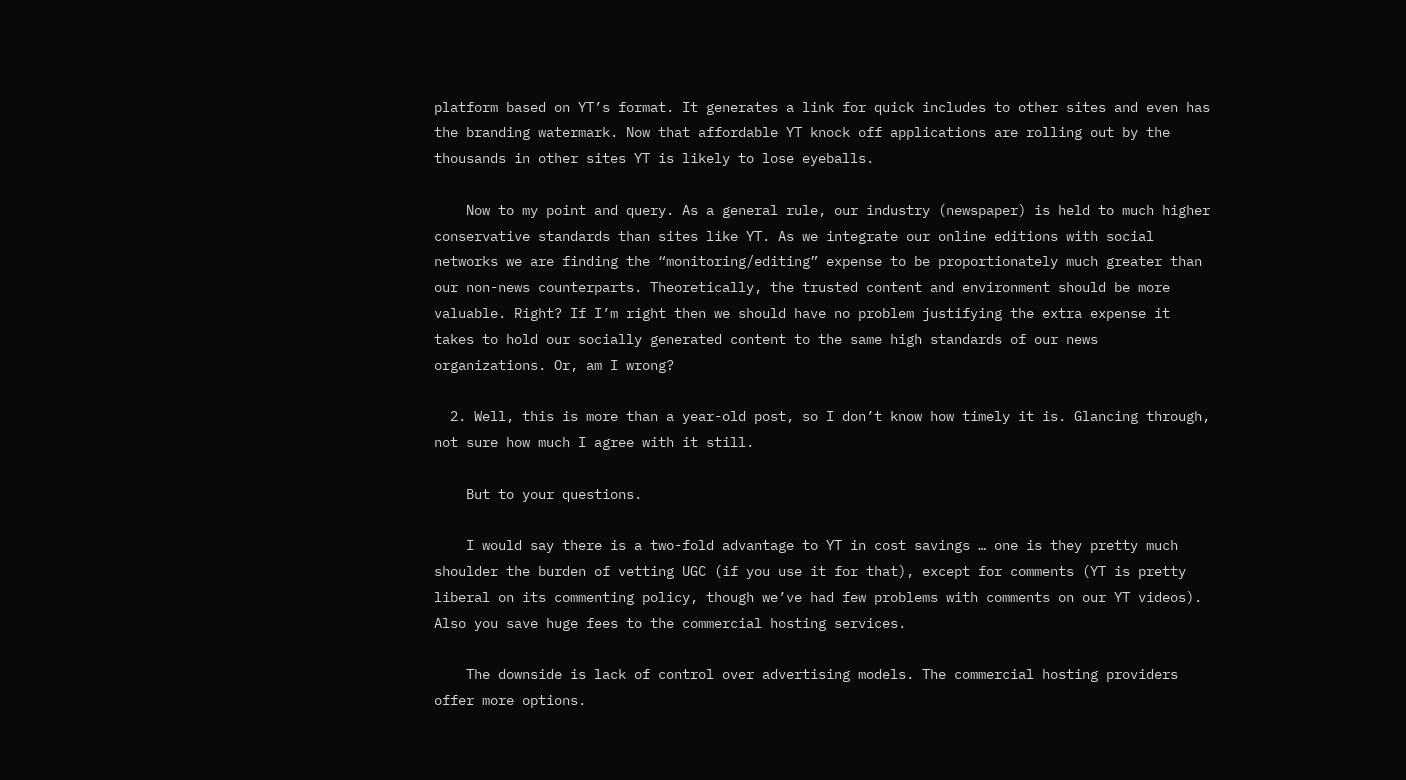platform based on YT’s format. It generates a link for quick includes to other sites and even has the branding watermark. Now that affordable YT knock off applications are rolling out by the thousands in other sites YT is likely to lose eyeballs.

    Now to my point and query. As a general rule, our industry (newspaper) is held to much higher conservative standards than sites like YT. As we integrate our online editions with social networks we are finding the “monitoring/editing” expense to be proportionately much greater than our non-news counterparts. Theoretically, the trusted content and environment should be more valuable. Right? If I’m right then we should have no problem justifying the extra expense it takes to hold our socially generated content to the same high standards of our news organizations. Or, am I wrong?

  2. Well, this is more than a year-old post, so I don’t know how timely it is. Glancing through, not sure how much I agree with it still.

    But to your questions.

    I would say there is a two-fold advantage to YT in cost savings … one is they pretty much shoulder the burden of vetting UGC (if you use it for that), except for comments (YT is pretty liberal on its commenting policy, though we’ve had few problems with comments on our YT videos). Also you save huge fees to the commercial hosting services.

    The downside is lack of control over advertising models. The commercial hosting providers offer more options.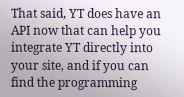That said, YT does have an API now that can help you integrate YT directly into your site, and if you can find the programming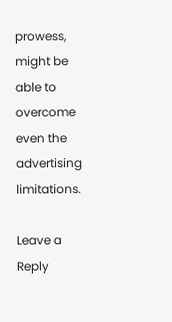prowess, might be able to overcome even the advertising limitations.

Leave a Reply